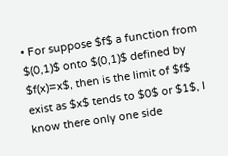• For suppose $f$ a function from $(0,1)$ onto $(0,1)$ defined by $f(x)=x$, then is the limit of $f$ exist as $x$ tends to $0$ or $1$, I know there only one side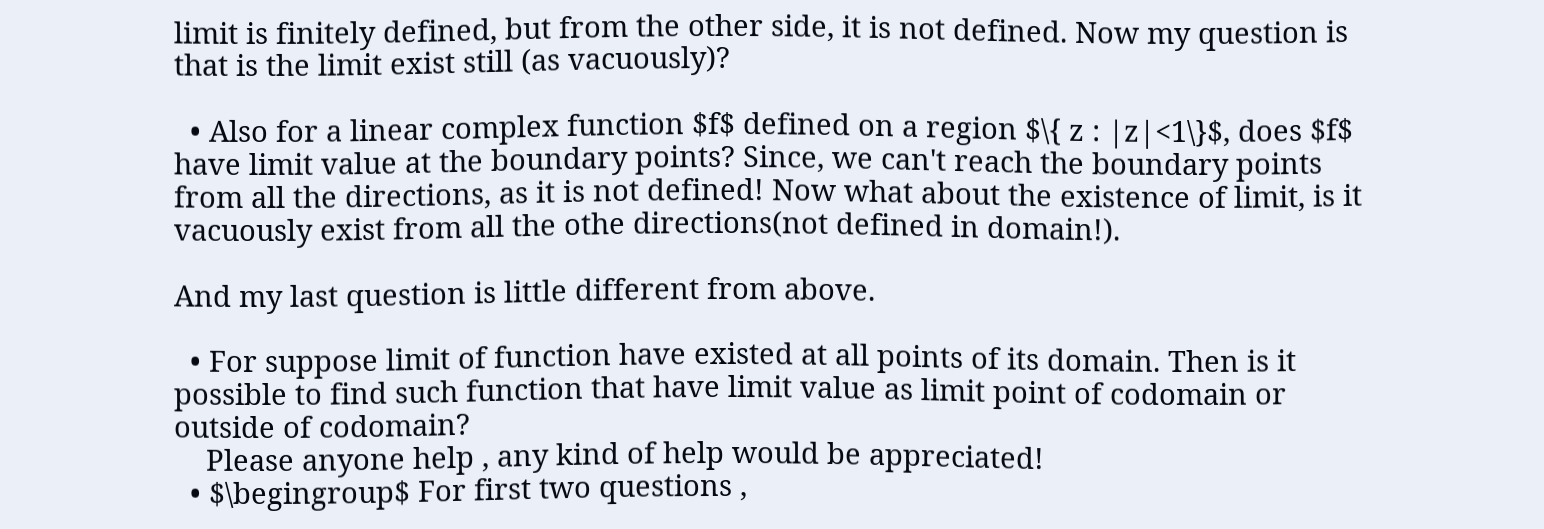limit is finitely defined, but from the other side, it is not defined. Now my question is that is the limit exist still (as vacuously)?

  • Also for a linear complex function $f$ defined on a region $\{ z : |z|<1\}$, does $f$ have limit value at the boundary points? Since, we can't reach the boundary points from all the directions, as it is not defined! Now what about the existence of limit, is it vacuously exist from all the othe directions(not defined in domain!).

And my last question is little different from above.

  • For suppose limit of function have existed at all points of its domain. Then is it possible to find such function that have limit value as limit point of codomain or outside of codomain?
    Please anyone help , any kind of help would be appreciated!
  • $\begingroup$ For first two questions ,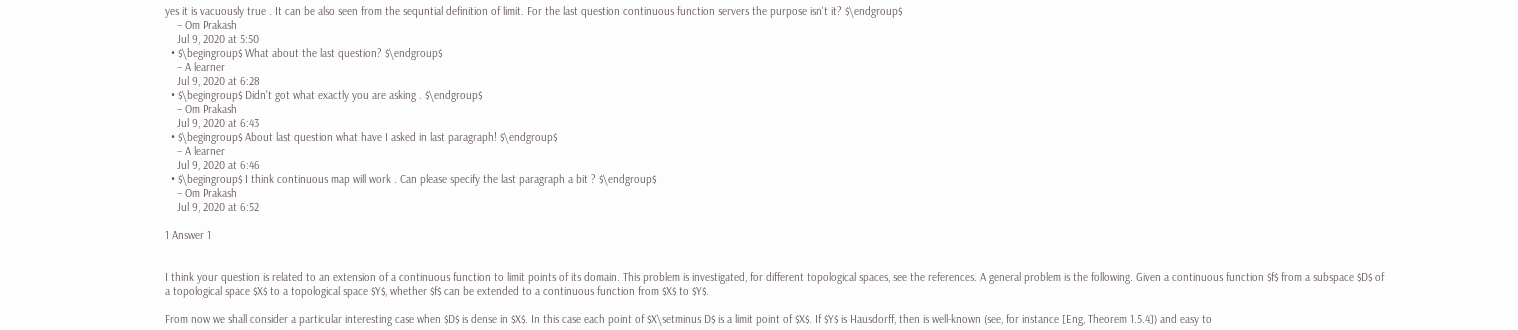yes it is vacuously true . It can be also seen from the sequntial definition of limit. For the last question continuous function servers the purpose isn't it? $\endgroup$
    – Om Prakash
    Jul 9, 2020 at 5:50
  • $\begingroup$ What about the last question? $\endgroup$
    – A learner
    Jul 9, 2020 at 6:28
  • $\begingroup$ Didn't got what exactly you are asking . $\endgroup$
    – Om Prakash
    Jul 9, 2020 at 6:43
  • $\begingroup$ About last question what have I asked in last paragraph! $\endgroup$
    – A learner
    Jul 9, 2020 at 6:46
  • $\begingroup$ I think continuous map will work . Can please specify the last paragraph a bit ? $\endgroup$
    – Om Prakash
    Jul 9, 2020 at 6:52

1 Answer 1


I think your question is related to an extension of a continuous function to limit points of its domain. This problem is investigated, for different topological spaces, see the references. A general problem is the following. Given a continuous function $f$ from a subspace $D$ of a topological space $X$ to a topological space $Y$, whether $f$ can be extended to a continuous function from $X$ to $Y$.

From now we shall consider a particular interesting case when $D$ is dense in $X$. In this case each point of $X\setminus D$ is a limit point of $X$. If $Y$ is Hausdorff, then is well-known (see, for instance [Eng, Theorem 1.5.4]) and easy to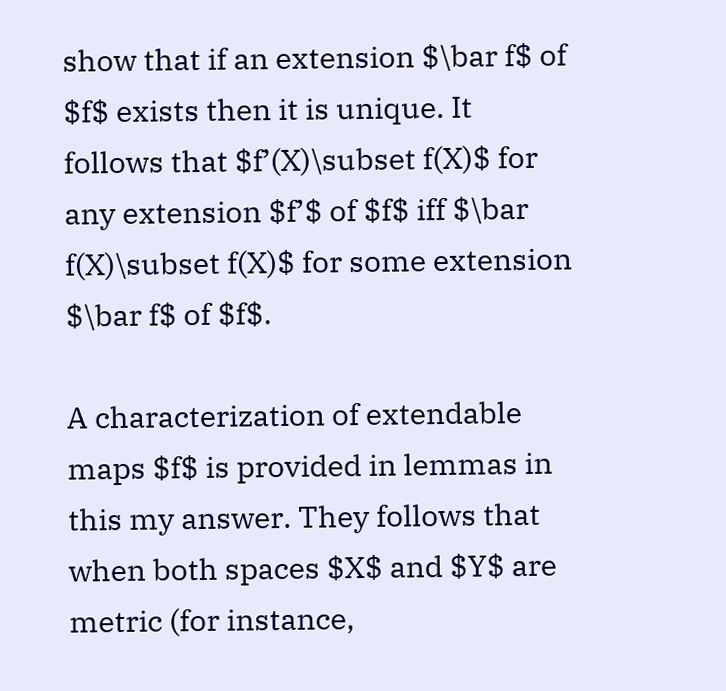show that if an extension $\bar f$ of $f$ exists then it is unique. It follows that $f’(X)\subset f(X)$ for any extension $f’$ of $f$ iff $\bar f(X)\subset f(X)$ for some extension $\bar f$ of $f$.

A characterization of extendable maps $f$ is provided in lemmas in this my answer. They follows that when both spaces $X$ and $Y$ are metric (for instance,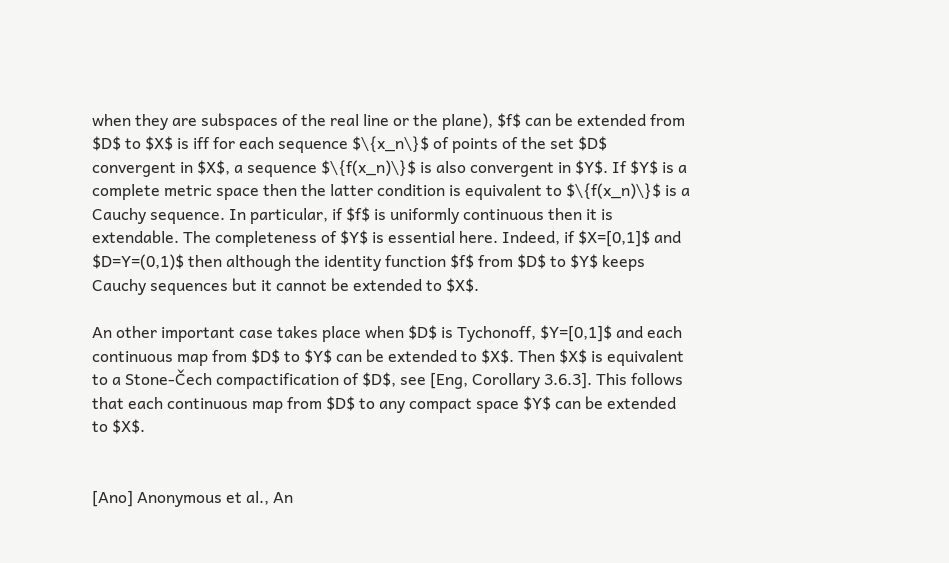when they are subspaces of the real line or the plane), $f$ can be extended from $D$ to $X$ is iff for each sequence $\{x_n\}$ of points of the set $D$ convergent in $X$, a sequence $\{f(x_n)\}$ is also convergent in $Y$. If $Y$ is a complete metric space then the latter condition is equivalent to $\{f(x_n)\}$ is a Cauchy sequence. In particular, if $f$ is uniformly continuous then it is extendable. The completeness of $Y$ is essential here. Indeed, if $X=[0,1]$ and $D=Y=(0,1)$ then although the identity function $f$ from $D$ to $Y$ keeps Cauchy sequences but it cannot be extended to $X$.

An other important case takes place when $D$ is Tychonoff, $Y=[0,1]$ and each continuous map from $D$ to $Y$ can be extended to $X$. Then $X$ is equivalent to a Stone-Čech compactification of $D$, see [Eng, Corollary 3.6.3]. This follows that each continuous map from $D$ to any compact space $Y$ can be extended to $X$.


[Ano] Anonymous et al., An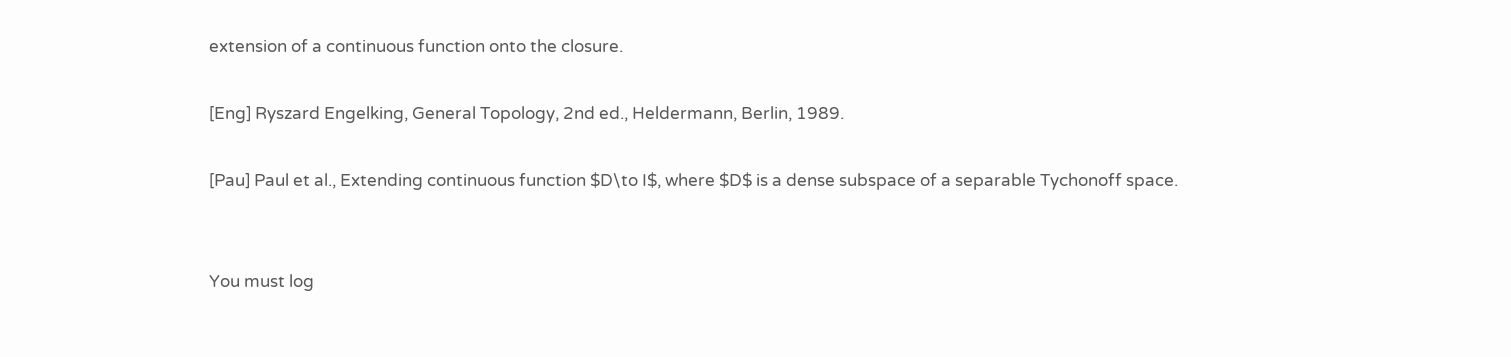extension of a continuous function onto the closure.

[Eng] Ryszard Engelking, General Topology, 2nd ed., Heldermann, Berlin, 1989.

[Pau] Paul et al., Extending continuous function $D\to I$, where $D$ is a dense subspace of a separable Tychonoff space.


You must log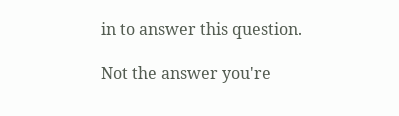in to answer this question.

Not the answer you're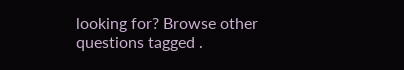looking for? Browse other questions tagged .